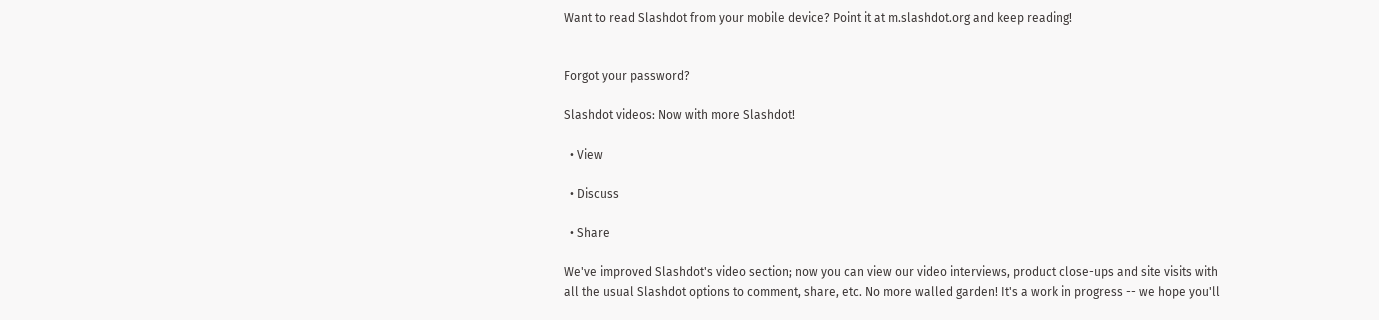Want to read Slashdot from your mobile device? Point it at m.slashdot.org and keep reading!


Forgot your password?

Slashdot videos: Now with more Slashdot!

  • View

  • Discuss

  • Share

We've improved Slashdot's video section; now you can view our video interviews, product close-ups and site visits with all the usual Slashdot options to comment, share, etc. No more walled garden! It's a work in progress -- we hope you'll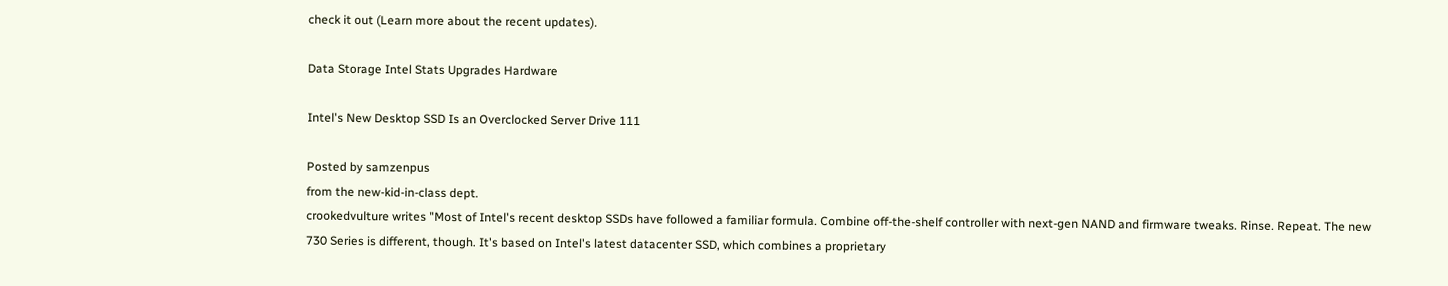check it out (Learn more about the recent updates).

Data Storage Intel Stats Upgrades Hardware

Intel's New Desktop SSD Is an Overclocked Server Drive 111

Posted by samzenpus
from the new-kid-in-class dept.
crookedvulture writes "Most of Intel's recent desktop SSDs have followed a familiar formula. Combine off-the-shelf controller with next-gen NAND and firmware tweaks. Rinse. Repeat. The new 730 Series is different, though. It's based on Intel's latest datacenter SSD, which combines a proprietary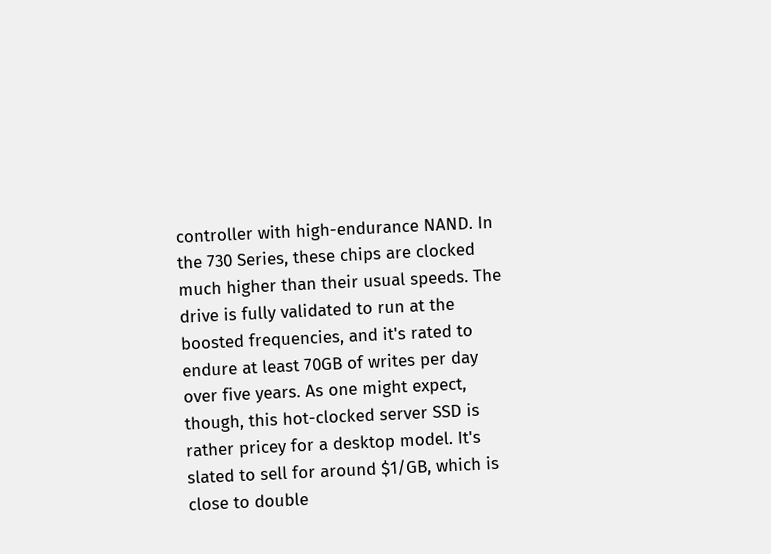controller with high-endurance NAND. In the 730 Series, these chips are clocked much higher than their usual speeds. The drive is fully validated to run at the boosted frequencies, and it's rated to endure at least 70GB of writes per day over five years. As one might expect, though, this hot-clocked server SSD is rather pricey for a desktop model. It's slated to sell for around $1/GB, which is close to double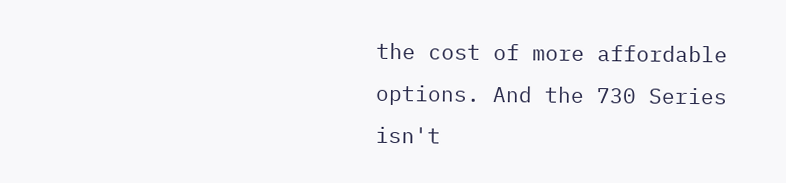the cost of more affordable options. And the 730 Series isn't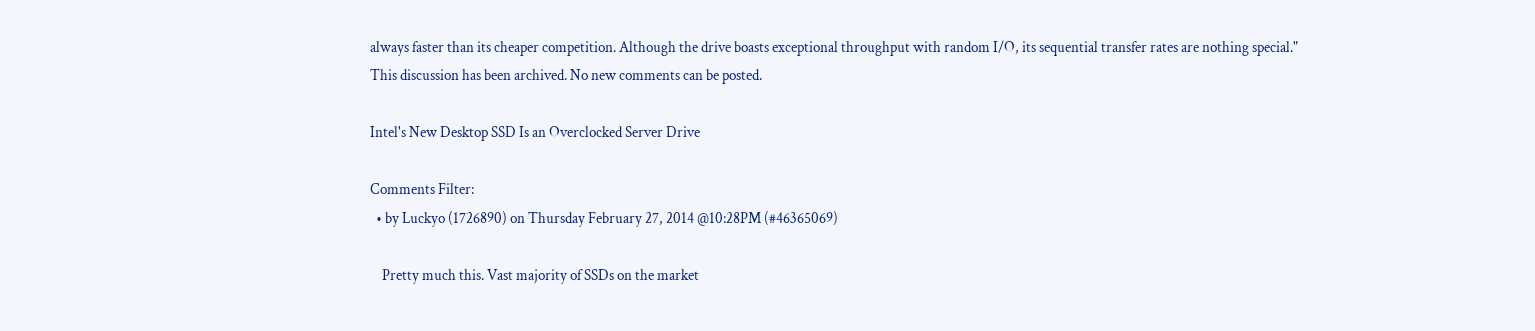always faster than its cheaper competition. Although the drive boasts exceptional throughput with random I/O, its sequential transfer rates are nothing special."
This discussion has been archived. No new comments can be posted.

Intel's New Desktop SSD Is an Overclocked Server Drive

Comments Filter:
  • by Luckyo (1726890) on Thursday February 27, 2014 @10:28PM (#46365069)

    Pretty much this. Vast majority of SSDs on the market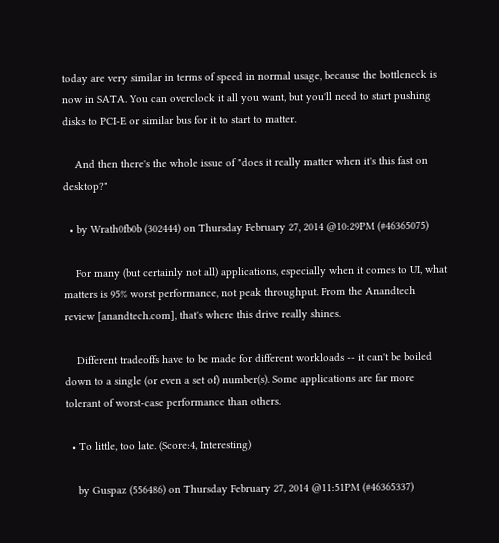today are very similar in terms of speed in normal usage, because the bottleneck is now in SATA. You can overclock it all you want, but you'll need to start pushing disks to PCI-E or similar bus for it to start to matter.

    And then there's the whole issue of "does it really matter when it's this fast on desktop?"

  • by Wrath0fb0b (302444) on Thursday February 27, 2014 @10:29PM (#46365075)

    For many (but certainly not all) applications, especially when it comes to UI, what matters is 95% worst performance, not peak throughput. From the Anandtech review [anandtech.com], that's where this drive really shines.

    Different tradeoffs have to be made for different workloads -- it can't be boiled down to a single (or even a set of) number(s). Some applications are far more tolerant of worst-case performance than others.

  • To little, too late. (Score:4, Interesting)

    by Guspaz (556486) on Thursday February 27, 2014 @11:51PM (#46365337)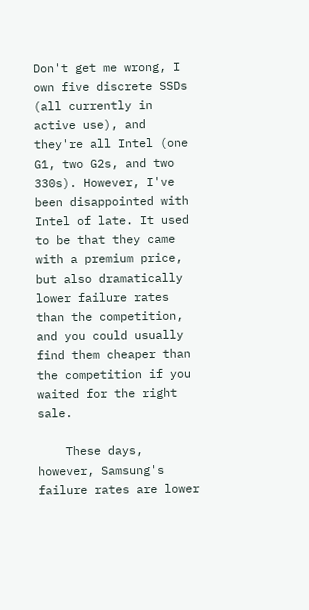Don't get me wrong, I own five discrete SSDs (all currently in active use), and they're all Intel (one G1, two G2s, and two 330s). However, I've been disappointed with Intel of late. It used to be that they came with a premium price, but also dramatically lower failure rates than the competition, and you could usually find them cheaper than the competition if you waited for the right sale.

    These days, however, Samsung's failure rates are lower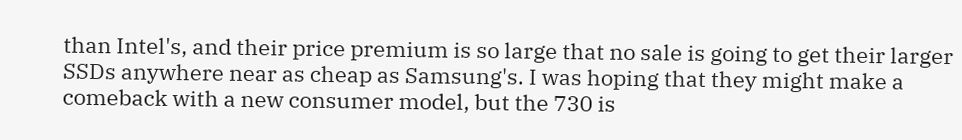than Intel's, and their price premium is so large that no sale is going to get their larger SSDs anywhere near as cheap as Samsung's. I was hoping that they might make a comeback with a new consumer model, but the 730 is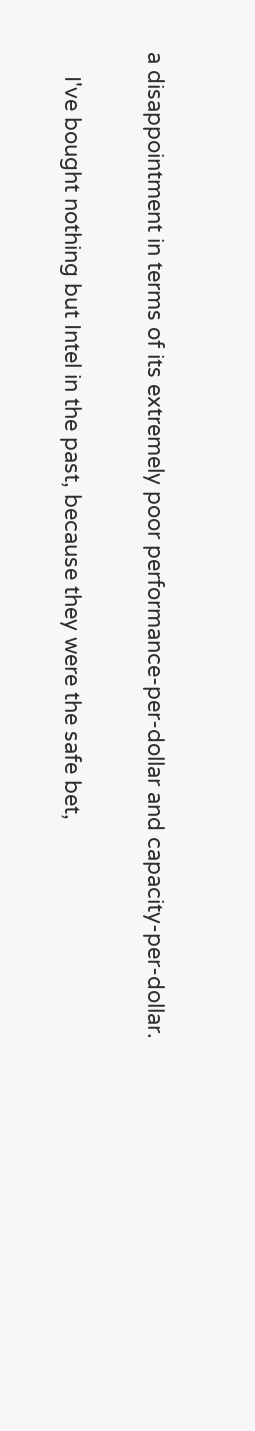a disappointment in terms of its extremely poor performance-per-dollar and capacity-per-dollar.

    I've bought nothing but Intel in the past, because they were the safe bet,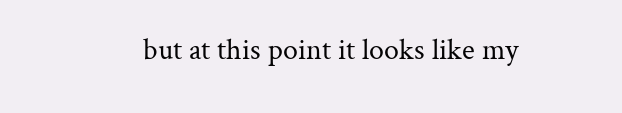but at this point it looks like my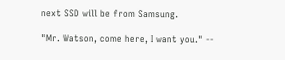next SSD will be from Samsung.

"Mr. Watson, come here, I want you." --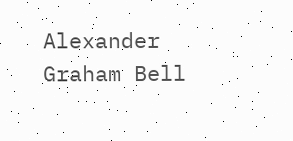Alexander Graham Bell